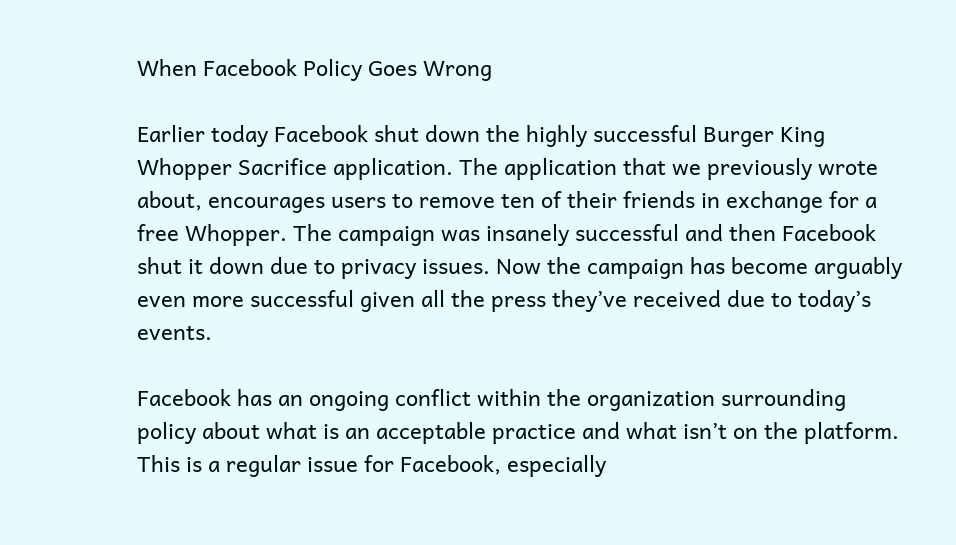When Facebook Policy Goes Wrong

Earlier today Facebook shut down the highly successful Burger King Whopper Sacrifice application. The application that we previously wrote about, encourages users to remove ten of their friends in exchange for a free Whopper. The campaign was insanely successful and then Facebook shut it down due to privacy issues. Now the campaign has become arguably even more successful given all the press they’ve received due to today’s events.

Facebook has an ongoing conflict within the organization surrounding policy about what is an acceptable practice and what isn’t on the platform. This is a regular issue for Facebook, especially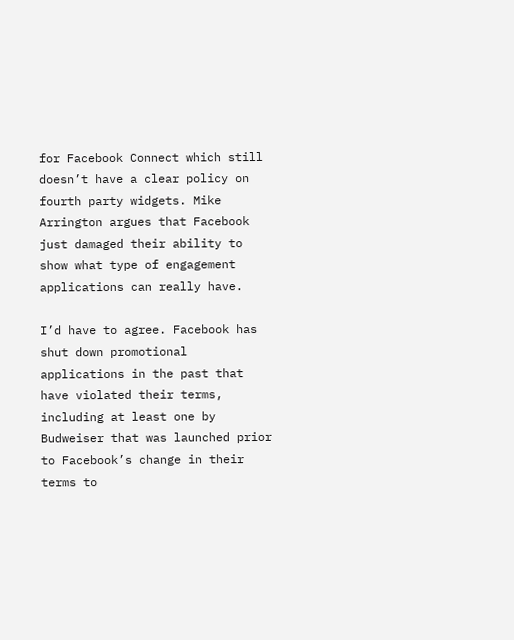for Facebook Connect which still doesn’t have a clear policy on fourth party widgets. Mike Arrington argues that Facebook just damaged their ability to show what type of engagement applications can really have.

I’d have to agree. Facebook has shut down promotional applications in the past that have violated their terms, including at least one by Budweiser that was launched prior to Facebook’s change in their terms to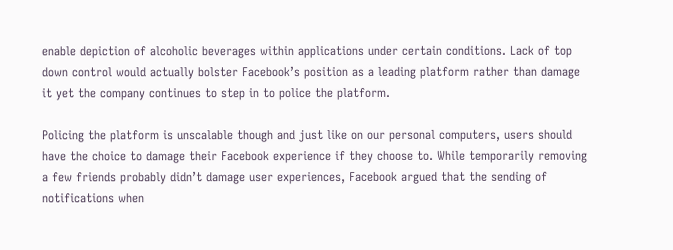enable depiction of alcoholic beverages within applications under certain conditions. Lack of top down control would actually bolster Facebook’s position as a leading platform rather than damage it yet the company continues to step in to police the platform.

Policing the platform is unscalable though and just like on our personal computers, users should have the choice to damage their Facebook experience if they choose to. While temporarily removing a few friends probably didn’t damage user experiences, Facebook argued that the sending of notifications when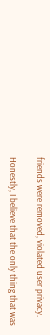friends were removed, violated user privacy.

Honestly, I believe that the only thing that was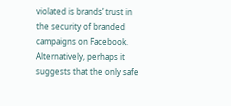violated is brands’ trust in the security of branded campaigns on Facebook. Alternatively, perhaps it suggests that the only safe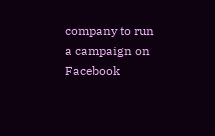company to run a campaign on Facebook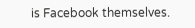is Facebook themselves.